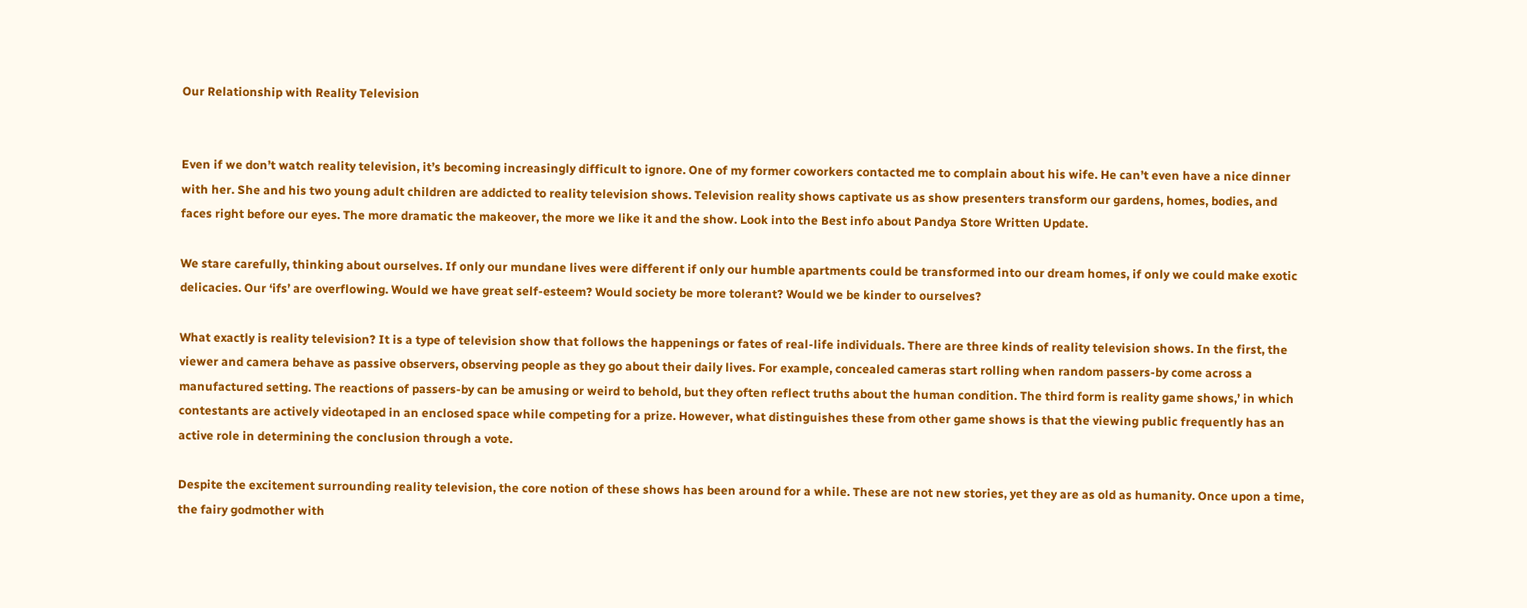Our Relationship with Reality Television


Even if we don’t watch reality television, it’s becoming increasingly difficult to ignore. One of my former coworkers contacted me to complain about his wife. He can’t even have a nice dinner with her. She and his two young adult children are addicted to reality television shows. Television reality shows captivate us as show presenters transform our gardens, homes, bodies, and faces right before our eyes. The more dramatic the makeover, the more we like it and the show. Look into the Best info about Pandya Store Written Update.

We stare carefully, thinking about ourselves. If only our mundane lives were different if only our humble apartments could be transformed into our dream homes, if only we could make exotic delicacies. Our ‘ifs’ are overflowing. Would we have great self-esteem? Would society be more tolerant? Would we be kinder to ourselves?

What exactly is reality television? It is a type of television show that follows the happenings or fates of real-life individuals. There are three kinds of reality television shows. In the first, the viewer and camera behave as passive observers, observing people as they go about their daily lives. For example, concealed cameras start rolling when random passers-by come across a manufactured setting. The reactions of passers-by can be amusing or weird to behold, but they often reflect truths about the human condition. The third form is reality game shows,’ in which contestants are actively videotaped in an enclosed space while competing for a prize. However, what distinguishes these from other game shows is that the viewing public frequently has an active role in determining the conclusion through a vote.

Despite the excitement surrounding reality television, the core notion of these shows has been around for a while. These are not new stories, yet they are as old as humanity. Once upon a time, the fairy godmother with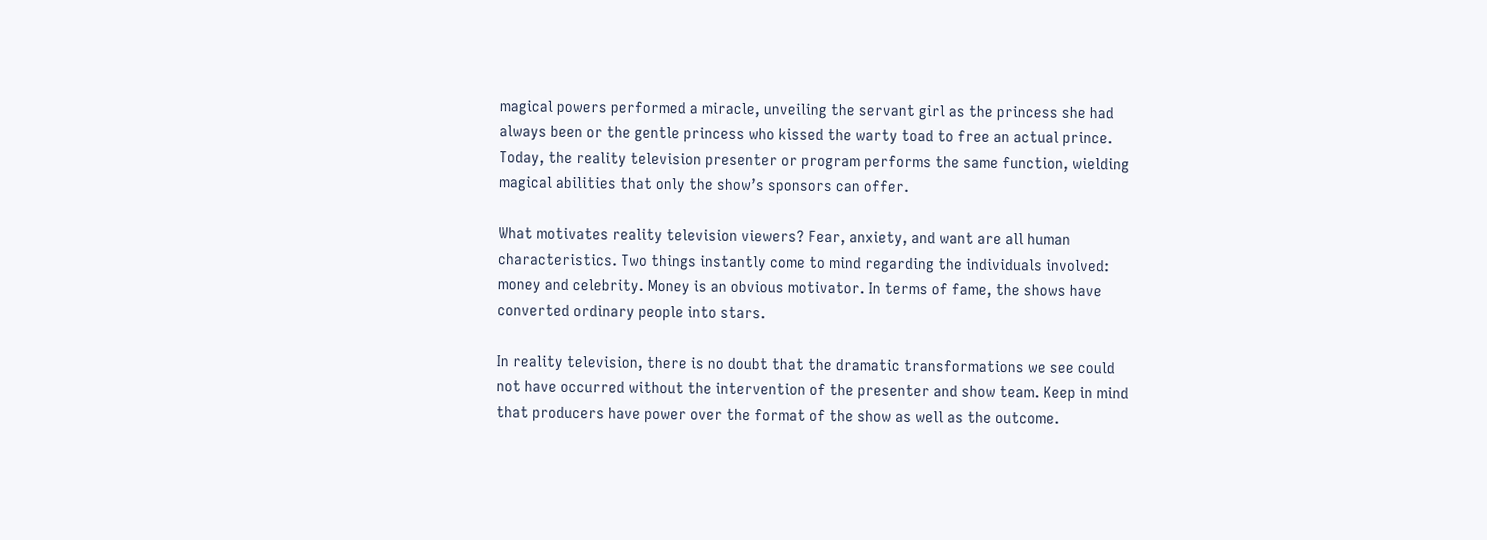magical powers performed a miracle, unveiling the servant girl as the princess she had always been or the gentle princess who kissed the warty toad to free an actual prince. Today, the reality television presenter or program performs the same function, wielding magical abilities that only the show’s sponsors can offer.

What motivates reality television viewers? Fear, anxiety, and want are all human characteristics. Two things instantly come to mind regarding the individuals involved: money and celebrity. Money is an obvious motivator. In terms of fame, the shows have converted ordinary people into stars.

In reality television, there is no doubt that the dramatic transformations we see could not have occurred without the intervention of the presenter and show team. Keep in mind that producers have power over the format of the show as well as the outcome.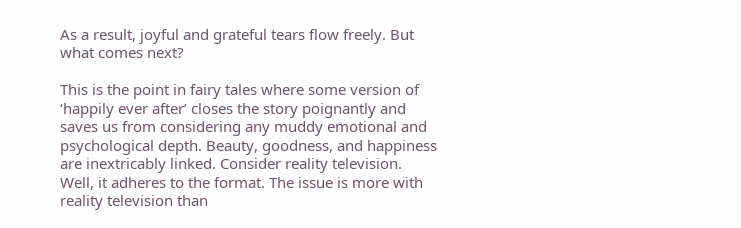As a result, joyful and grateful tears flow freely. But what comes next?

This is the point in fairy tales where some version of ‘happily ever after’ closes the story poignantly and saves us from considering any muddy emotional and psychological depth. Beauty, goodness, and happiness are inextricably linked. Consider reality television. Well, it adheres to the format. The issue is more with reality television than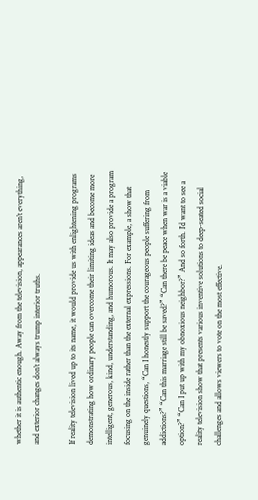whether it is authentic enough. Away from the television, appearances aren’t everything, and exterior changes don’t always trump interior truths.

If reality television lived up to its name, it would provide us with enlightening programs demonstrating how ordinary people can overcome their limiting ideas and become more intelligent, generous, kind, understanding, and humorous. It may also provide a program focusing on the inside rather than the external expressions. For example, a show that genuinely questions, “Can I honestly support the courageous people suffering from addictions?” “Can this marriage still be saved?” “Can there be peace when war is a viable option?” “Can I put up with my obnoxious neighbor?” And so forth. I’d want to see a reality television show that presents various inventive solutions to deep-seated social challenges and allows viewers to vote on the most effective.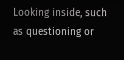Looking inside, such as questioning or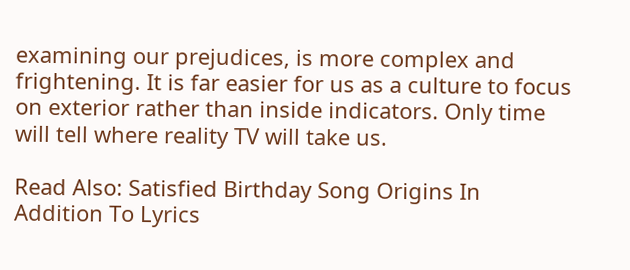examining our prejudices, is more complex and frightening. It is far easier for us as a culture to focus on exterior rather than inside indicators. Only time will tell where reality TV will take us.

Read Also: Satisfied Birthday Song Origins In Addition To Lyrics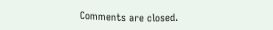Comments are closed.